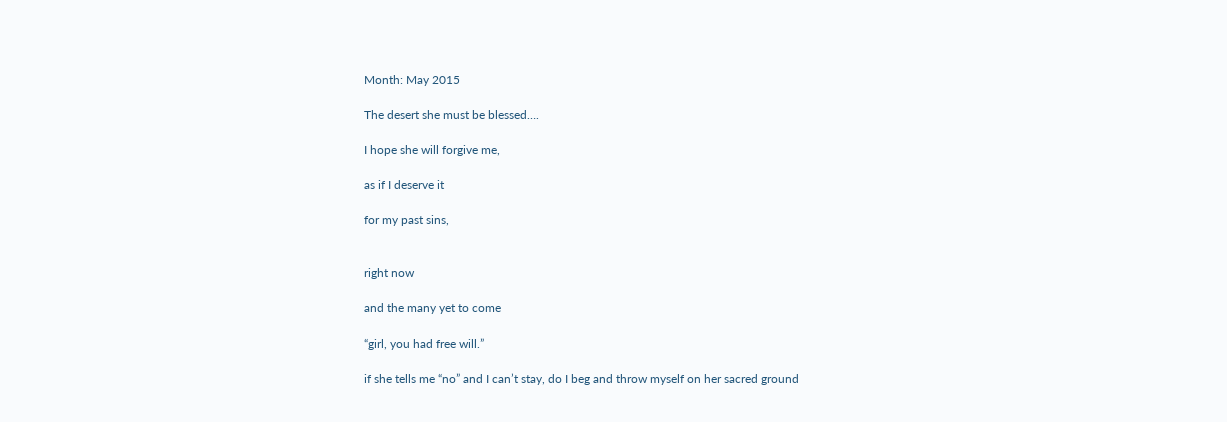Month: May 2015

The desert she must be blessed….

I hope she will forgive me,

as if I deserve it

for my past sins,


right now

and the many yet to come

“girl, you had free will.”

if she tells me “no” and I can’t stay, do I beg and throw myself on her sacred ground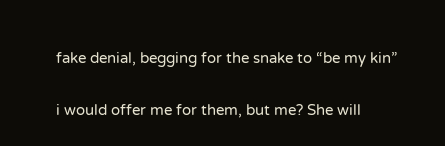fake denial, begging for the snake to “be my kin”

i would offer me for them, but me? She will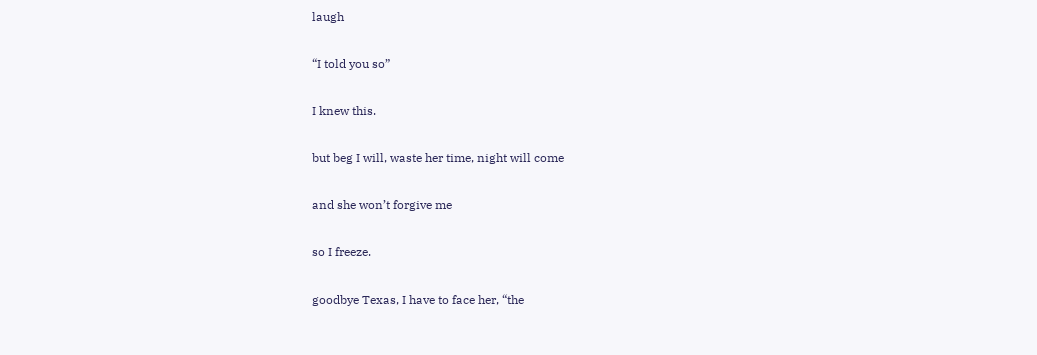laugh

“I told you so”

I knew this.

but beg I will, waste her time, night will come

and she won’t forgive me

so I freeze.

goodbye Texas, I have to face her, “the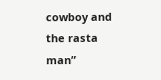cowboy and the rasta man”